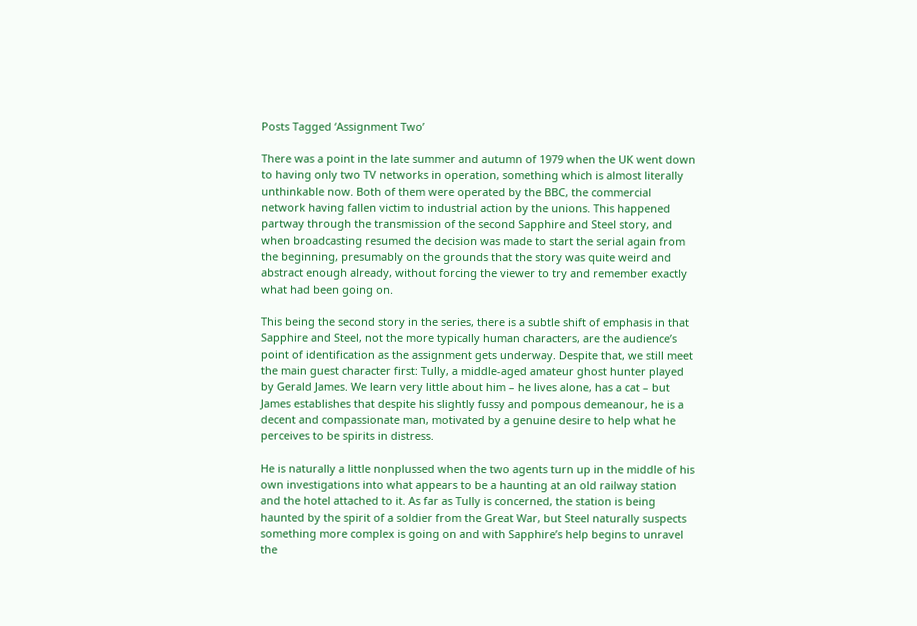Posts Tagged ‘Assignment Two’

There was a point in the late summer and autumn of 1979 when the UK went down to having only two TV networks in operation, something which is almost literally unthinkable now. Both of them were operated by the BBC, the commercial network having fallen victim to industrial action by the unions. This happened partway through the transmission of the second Sapphire and Steel story, and when broadcasting resumed the decision was made to start the serial again from the beginning, presumably on the grounds that the story was quite weird and abstract enough already, without forcing the viewer to try and remember exactly what had been going on.

This being the second story in the series, there is a subtle shift of emphasis in that Sapphire and Steel, not the more typically human characters, are the audience’s point of identification as the assignment gets underway. Despite that, we still meet the main guest character first: Tully, a middle-aged amateur ghost hunter played by Gerald James. We learn very little about him – he lives alone, has a cat – but James establishes that despite his slightly fussy and pompous demeanour, he is a decent and compassionate man, motivated by a genuine desire to help what he perceives to be spirits in distress.

He is naturally a little nonplussed when the two agents turn up in the middle of his own investigations into what appears to be a haunting at an old railway station and the hotel attached to it. As far as Tully is concerned, the station is being haunted by the spirit of a soldier from the Great War, but Steel naturally suspects something more complex is going on and with Sapphire’s help begins to unravel the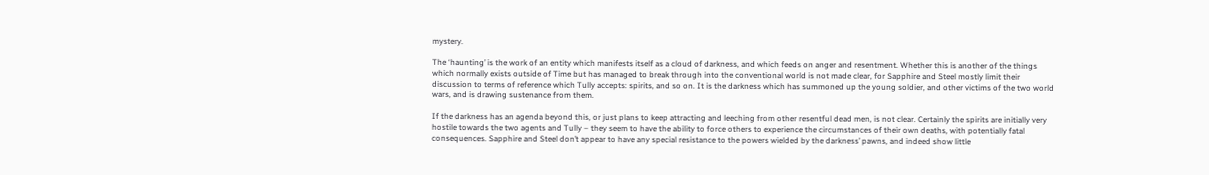mystery.

The ‘haunting’ is the work of an entity which manifests itself as a cloud of darkness, and which feeds on anger and resentment. Whether this is another of the things which normally exists outside of Time but has managed to break through into the conventional world is not made clear, for Sapphire and Steel mostly limit their discussion to terms of reference which Tully accepts: spirits, and so on. It is the darkness which has summoned up the young soldier, and other victims of the two world wars, and is drawing sustenance from them.

If the darkness has an agenda beyond this, or just plans to keep attracting and leeching from other resentful dead men, is not clear. Certainly the spirits are initially very hostile towards the two agents and Tully – they seem to have the ability to force others to experience the circumstances of their own deaths, with potentially fatal consequences. Sapphire and Steel don’t appear to have any special resistance to the powers wielded by the darkness’ pawns, and indeed show little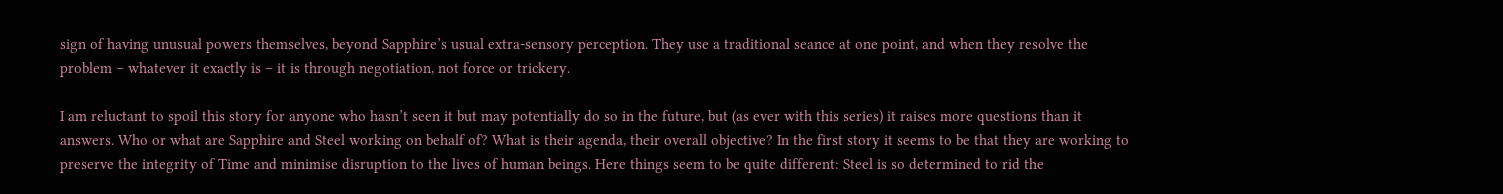sign of having unusual powers themselves, beyond Sapphire’s usual extra-sensory perception. They use a traditional seance at one point, and when they resolve the problem – whatever it exactly is – it is through negotiation, not force or trickery.

I am reluctant to spoil this story for anyone who hasn’t seen it but may potentially do so in the future, but (as ever with this series) it raises more questions than it answers. Who or what are Sapphire and Steel working on behalf of? What is their agenda, their overall objective? In the first story it seems to be that they are working to preserve the integrity of Time and minimise disruption to the lives of human beings. Here things seem to be quite different: Steel is so determined to rid the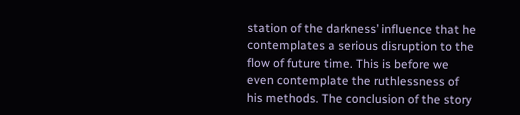station of the darkness’ influence that he contemplates a serious disruption to the flow of future time. This is before we even contemplate the ruthlessness of his methods. The conclusion of the story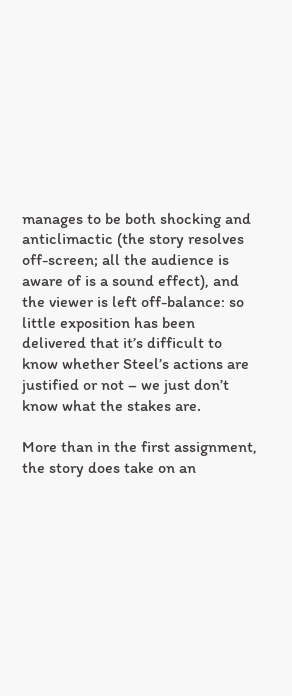manages to be both shocking and anticlimactic (the story resolves off-screen; all the audience is aware of is a sound effect), and the viewer is left off-balance: so little exposition has been delivered that it’s difficult to know whether Steel’s actions are justified or not – we just don’t know what the stakes are.

More than in the first assignment, the story does take on an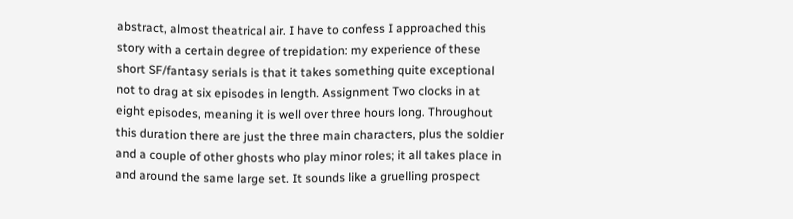abstract, almost theatrical air. I have to confess I approached this story with a certain degree of trepidation: my experience of these short SF/fantasy serials is that it takes something quite exceptional not to drag at six episodes in length. Assignment Two clocks in at eight episodes, meaning it is well over three hours long. Throughout this duration there are just the three main characters, plus the soldier and a couple of other ghosts who play minor roles; it all takes place in and around the same large set. It sounds like a gruelling prospect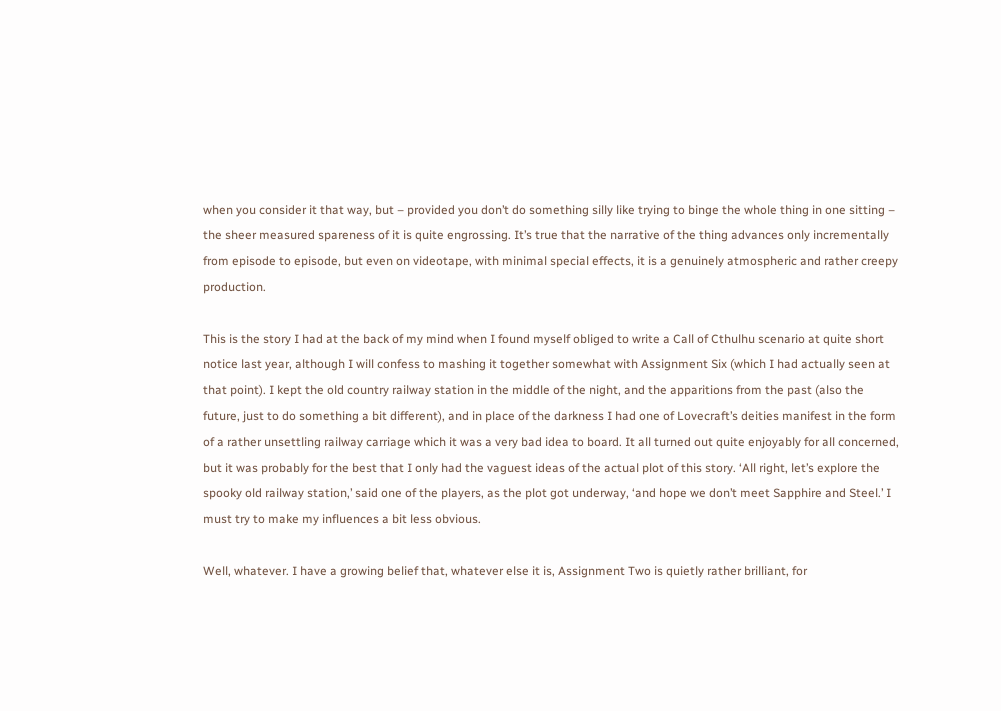when you consider it that way, but – provided you don’t do something silly like trying to binge the whole thing in one sitting – the sheer measured spareness of it is quite engrossing. It’s true that the narrative of the thing advances only incrementally from episode to episode, but even on videotape, with minimal special effects, it is a genuinely atmospheric and rather creepy production.

This is the story I had at the back of my mind when I found myself obliged to write a Call of Cthulhu scenario at quite short notice last year, although I will confess to mashing it together somewhat with Assignment Six (which I had actually seen at that point). I kept the old country railway station in the middle of the night, and the apparitions from the past (also the future, just to do something a bit different), and in place of the darkness I had one of Lovecraft’s deities manifest in the form of a rather unsettling railway carriage which it was a very bad idea to board. It all turned out quite enjoyably for all concerned, but it was probably for the best that I only had the vaguest ideas of the actual plot of this story. ‘All right, let’s explore the spooky old railway station,’ said one of the players, as the plot got underway, ‘and hope we don’t meet Sapphire and Steel.’ I must try to make my influences a bit less obvious.

Well, whatever. I have a growing belief that, whatever else it is, Assignment Two is quietly rather brilliant, for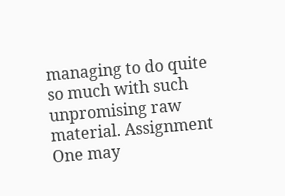managing to do quite so much with such unpromising raw material. Assignment One may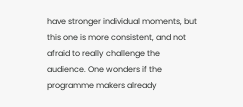have stronger individual moments, but this one is more consistent, and not afraid to really challenge the audience. One wonders if the programme makers already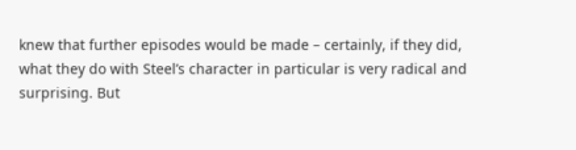knew that further episodes would be made – certainly, if they did, what they do with Steel’s character in particular is very radical and surprising. But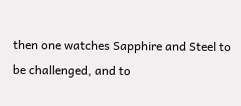then one watches Sapphire and Steel to be challenged, and to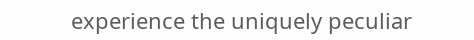experience the uniquely peculiar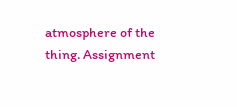atmosphere of the thing. Assignment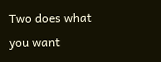Two does what you want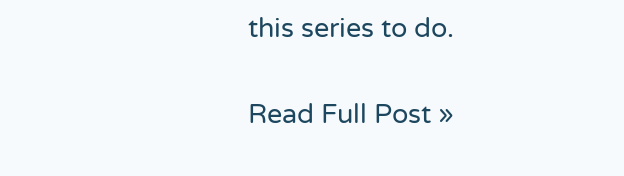this series to do.

Read Full Post »